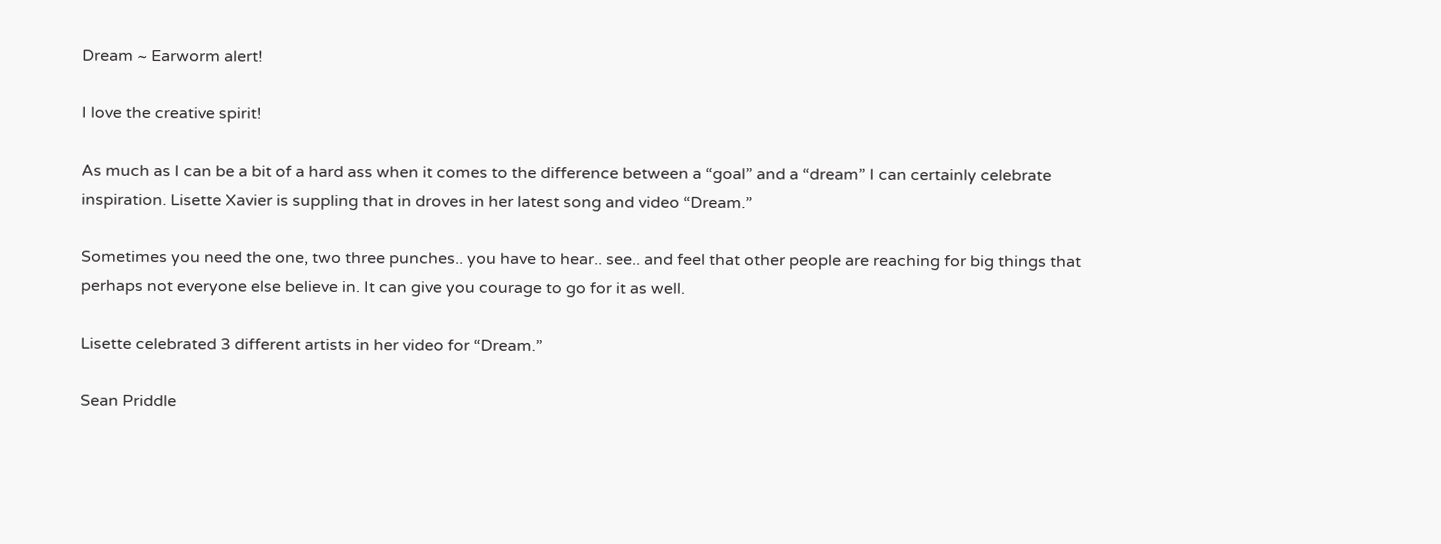Dream ~ Earworm alert!

I love the creative spirit!

As much as I can be a bit of a hard ass when it comes to the difference between a “goal” and a “dream” I can certainly celebrate inspiration. Lisette Xavier is suppling that in droves in her latest song and video “Dream.”

Sometimes you need the one, two three punches.. you have to hear.. see.. and feel that other people are reaching for big things that perhaps not everyone else believe in. It can give you courage to go for it as well.

Lisette celebrated 3 different artists in her video for “Dream.”

Sean Priddle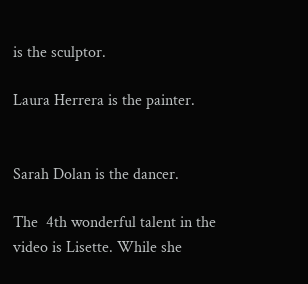is the sculptor.

Laura Herrera is the painter.


Sarah Dolan is the dancer.

The  4th wonderful talent in the video is Lisette. While she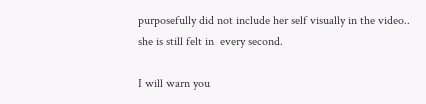purposefully did not include her self visually in the video.. she is still felt in  every second.

I will warn you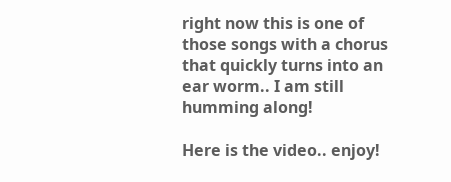right now this is one of those songs with a chorus that quickly turns into an ear worm.. I am still humming along!

Here is the video.. enjoy!